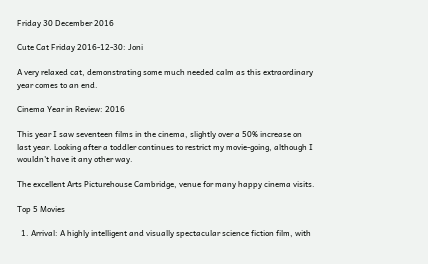Friday 30 December 2016

Cute Cat Friday 2016-12-30: Joni

A very relaxed cat, demonstrating some much needed calm as this extraordinary year comes to an end.

Cinema Year in Review: 2016

This year I saw seventeen films in the cinema, slightly over a 50% increase on last year. Looking after a toddler continues to restrict my movie-going, although I wouldn't have it any other way.

The excellent Arts Picturehouse Cambridge, venue for many happy cinema visits.

Top 5 Movies

  1. Arrival: A highly intelligent and visually spectacular science fiction film, with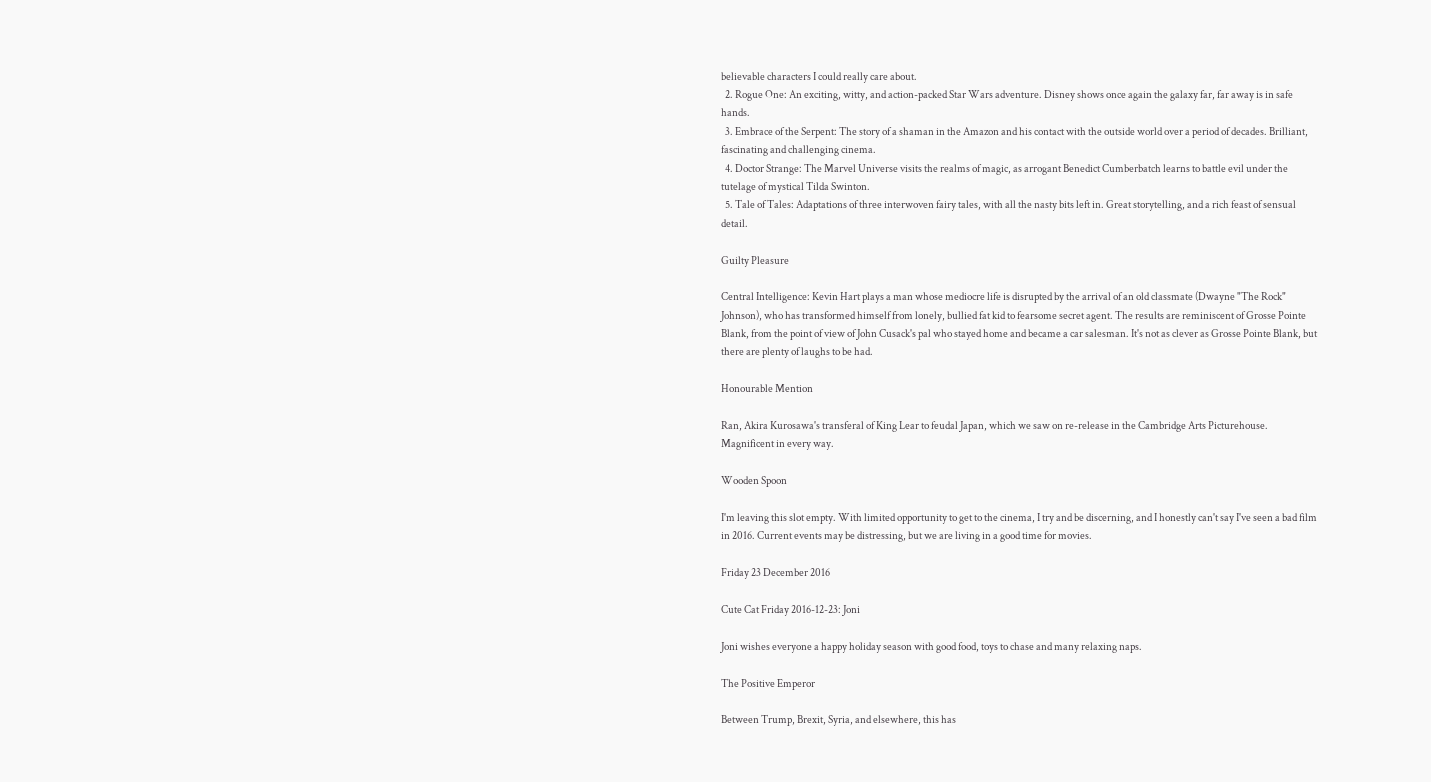believable characters I could really care about.
  2. Rogue One: An exciting, witty, and action-packed Star Wars adventure. Disney shows once again the galaxy far, far away is in safe hands.
  3. Embrace of the Serpent: The story of a shaman in the Amazon and his contact with the outside world over a period of decades. Brilliant, fascinating and challenging cinema.
  4. Doctor Strange: The Marvel Universe visits the realms of magic, as arrogant Benedict Cumberbatch learns to battle evil under the tutelage of mystical Tilda Swinton.
  5. Tale of Tales: Adaptations of three interwoven fairy tales, with all the nasty bits left in. Great storytelling, and a rich feast of sensual detail.

Guilty Pleasure

Central Intelligence: Kevin Hart plays a man whose mediocre life is disrupted by the arrival of an old classmate (Dwayne "The Rock" Johnson), who has transformed himself from lonely, bullied fat kid to fearsome secret agent. The results are reminiscent of Grosse Pointe Blank, from the point of view of John Cusack's pal who stayed home and became a car salesman. It's not as clever as Grosse Pointe Blank, but there are plenty of laughs to be had.

Honourable Mention

Ran, Akira Kurosawa's transferal of King Lear to feudal Japan, which we saw on re-release in the Cambridge Arts Picturehouse. Magnificent in every way.

Wooden Spoon

I'm leaving this slot empty. With limited opportunity to get to the cinema, I try and be discerning, and I honestly can't say I've seen a bad film in 2016. Current events may be distressing, but we are living in a good time for movies.

Friday 23 December 2016

Cute Cat Friday 2016-12-23: Joni

Joni wishes everyone a happy holiday season with good food, toys to chase and many relaxing naps.

The Positive Emperor

Between Trump, Brexit, Syria, and elsewhere, this has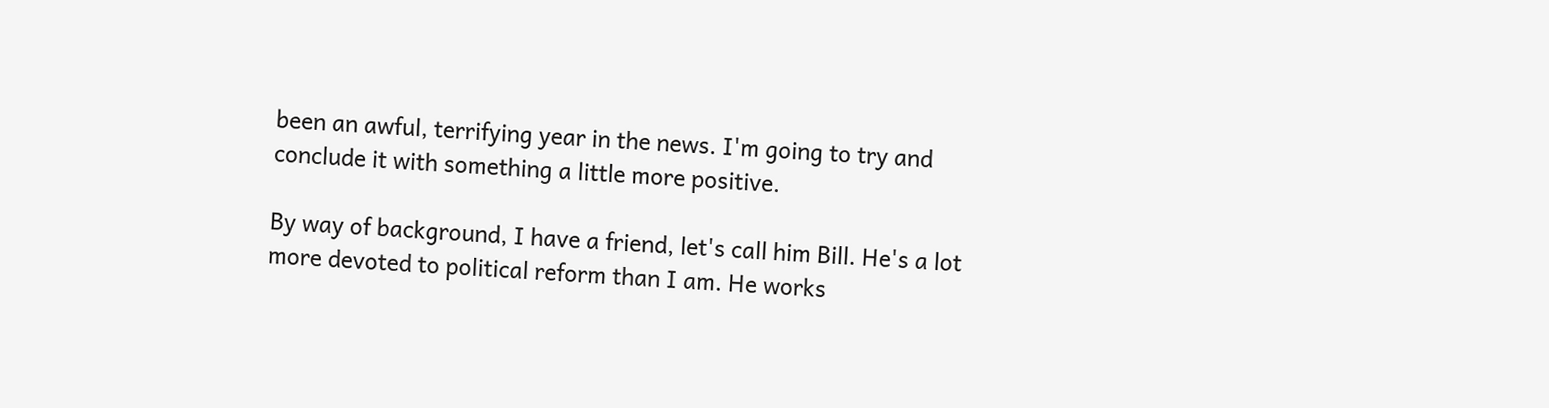been an awful, terrifying year in the news. I'm going to try and conclude it with something a little more positive.

By way of background, I have a friend, let's call him Bill. He's a lot more devoted to political reform than I am. He works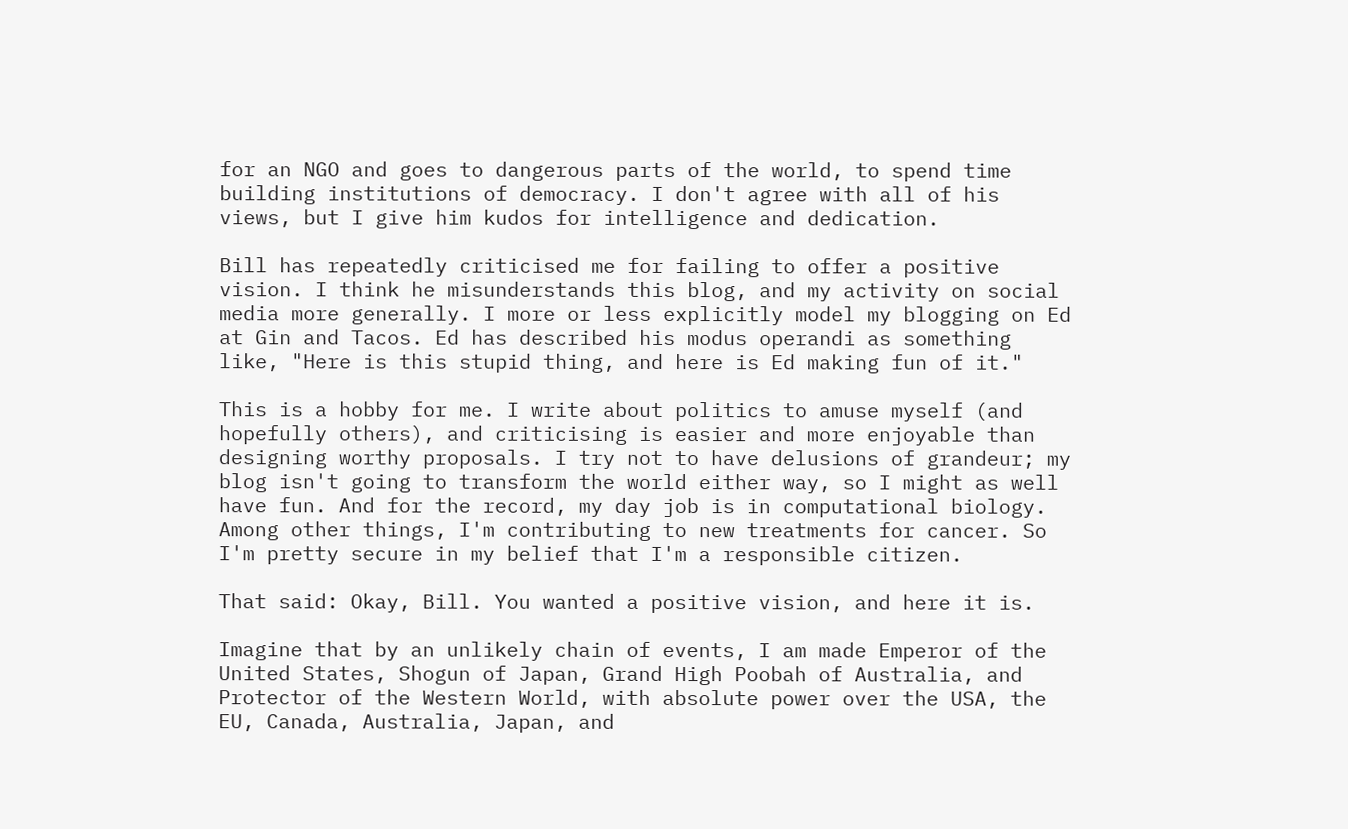for an NGO and goes to dangerous parts of the world, to spend time building institutions of democracy. I don't agree with all of his views, but I give him kudos for intelligence and dedication.

Bill has repeatedly criticised me for failing to offer a positive vision. I think he misunderstands this blog, and my activity on social media more generally. I more or less explicitly model my blogging on Ed at Gin and Tacos. Ed has described his modus operandi as something like, "Here is this stupid thing, and here is Ed making fun of it."

This is a hobby for me. I write about politics to amuse myself (and hopefully others), and criticising is easier and more enjoyable than designing worthy proposals. I try not to have delusions of grandeur; my blog isn't going to transform the world either way, so I might as well have fun. And for the record, my day job is in computational biology. Among other things, I'm contributing to new treatments for cancer. So I'm pretty secure in my belief that I'm a responsible citizen.

That said: Okay, Bill. You wanted a positive vision, and here it is.

Imagine that by an unlikely chain of events, I am made Emperor of the United States, Shogun of Japan, Grand High Poobah of Australia, and Protector of the Western World, with absolute power over the USA, the EU, Canada, Australia, Japan, and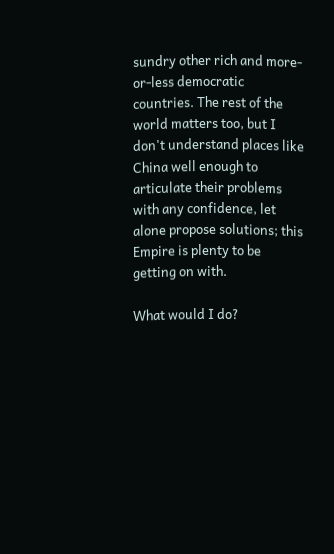sundry other rich and more-or-less democratic countries. The rest of the world matters too, but I don't understand places like China well enough to articulate their problems with any confidence, let alone propose solutions; this Empire is plenty to be getting on with.

What would I do?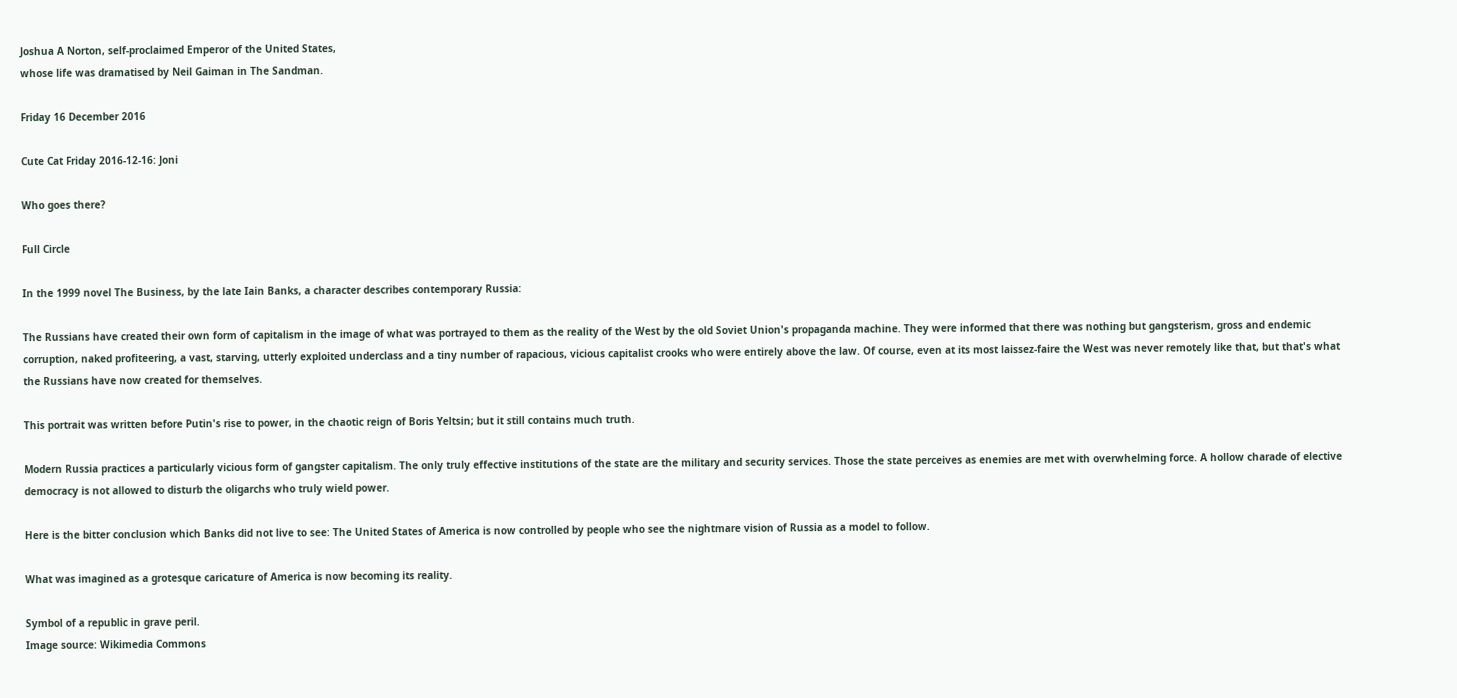Joshua A Norton, self-proclaimed Emperor of the United States,
whose life was dramatised by Neil Gaiman in The Sandman.

Friday 16 December 2016

Cute Cat Friday 2016-12-16: Joni

Who goes there?

Full Circle

In the 1999 novel The Business, by the late Iain Banks, a character describes contemporary Russia:

The Russians have created their own form of capitalism in the image of what was portrayed to them as the reality of the West by the old Soviet Union's propaganda machine. They were informed that there was nothing but gangsterism, gross and endemic corruption, naked profiteering, a vast, starving, utterly exploited underclass and a tiny number of rapacious, vicious capitalist crooks who were entirely above the law. Of course, even at its most laissez-faire the West was never remotely like that, but that's what the Russians have now created for themselves.

This portrait was written before Putin's rise to power, in the chaotic reign of Boris Yeltsin; but it still contains much truth.

Modern Russia practices a particularly vicious form of gangster capitalism. The only truly effective institutions of the state are the military and security services. Those the state perceives as enemies are met with overwhelming force. A hollow charade of elective democracy is not allowed to disturb the oligarchs who truly wield power.

Here is the bitter conclusion which Banks did not live to see: The United States of America is now controlled by people who see the nightmare vision of Russia as a model to follow.

What was imagined as a grotesque caricature of America is now becoming its reality.

Symbol of a republic in grave peril.
Image source: Wikimedia Commons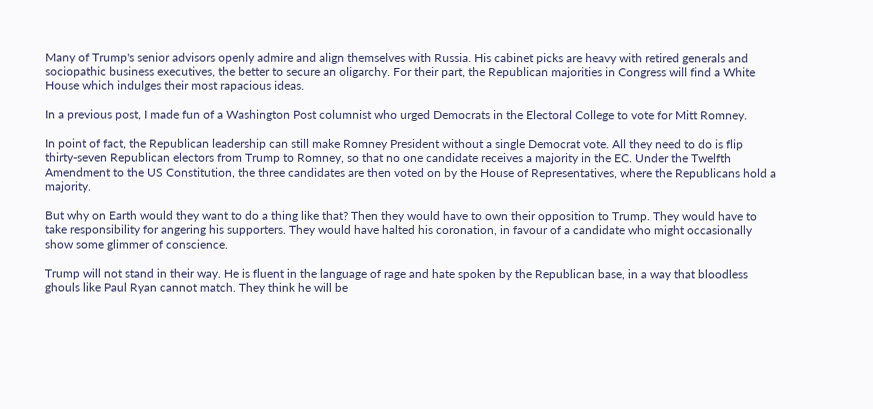Many of Trump's senior advisors openly admire and align themselves with Russia. His cabinet picks are heavy with retired generals and sociopathic business executives, the better to secure an oligarchy. For their part, the Republican majorities in Congress will find a White House which indulges their most rapacious ideas.

In a previous post, I made fun of a Washington Post columnist who urged Democrats in the Electoral College to vote for Mitt Romney.

In point of fact, the Republican leadership can still make Romney President without a single Democrat vote. All they need to do is flip thirty-seven Republican electors from Trump to Romney, so that no one candidate receives a majority in the EC. Under the Twelfth Amendment to the US Constitution, the three candidates are then voted on by the House of Representatives, where the Republicans hold a majority.

But why on Earth would they want to do a thing like that? Then they would have to own their opposition to Trump. They would have to take responsibility for angering his supporters. They would have halted his coronation, in favour of a candidate who might occasionally show some glimmer of conscience.

Trump will not stand in their way. He is fluent in the language of rage and hate spoken by the Republican base, in a way that bloodless ghouls like Paul Ryan cannot match. They think he will be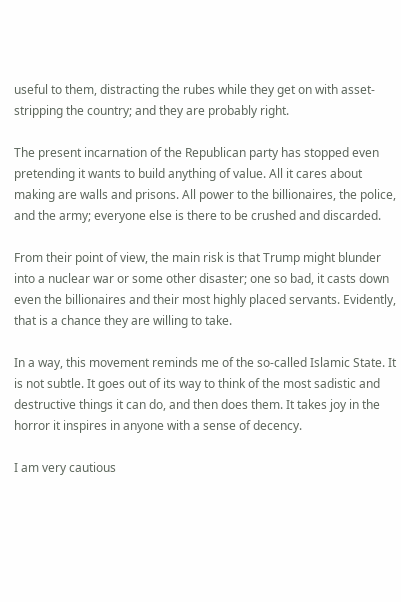useful to them, distracting the rubes while they get on with asset-stripping the country; and they are probably right.

The present incarnation of the Republican party has stopped even pretending it wants to build anything of value. All it cares about making are walls and prisons. All power to the billionaires, the police, and the army; everyone else is there to be crushed and discarded.

From their point of view, the main risk is that Trump might blunder into a nuclear war or some other disaster; one so bad, it casts down even the billionaires and their most highly placed servants. Evidently, that is a chance they are willing to take.

In a way, this movement reminds me of the so-called Islamic State. It is not subtle. It goes out of its way to think of the most sadistic and destructive things it can do, and then does them. It takes joy in the horror it inspires in anyone with a sense of decency.

I am very cautious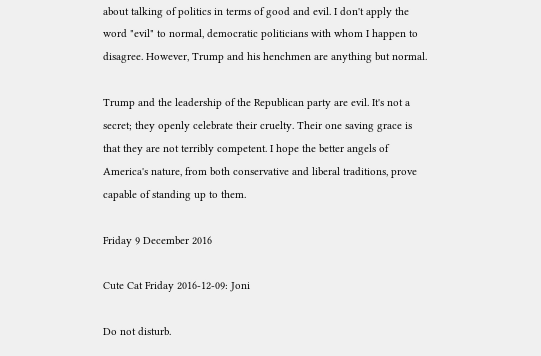about talking of politics in terms of good and evil. I don't apply the word "evil" to normal, democratic politicians with whom I happen to disagree. However, Trump and his henchmen are anything but normal.

Trump and the leadership of the Republican party are evil. It's not a secret; they openly celebrate their cruelty. Their one saving grace is that they are not terribly competent. I hope the better angels of America's nature, from both conservative and liberal traditions, prove capable of standing up to them.

Friday 9 December 2016

Cute Cat Friday 2016-12-09: Joni

Do not disturb.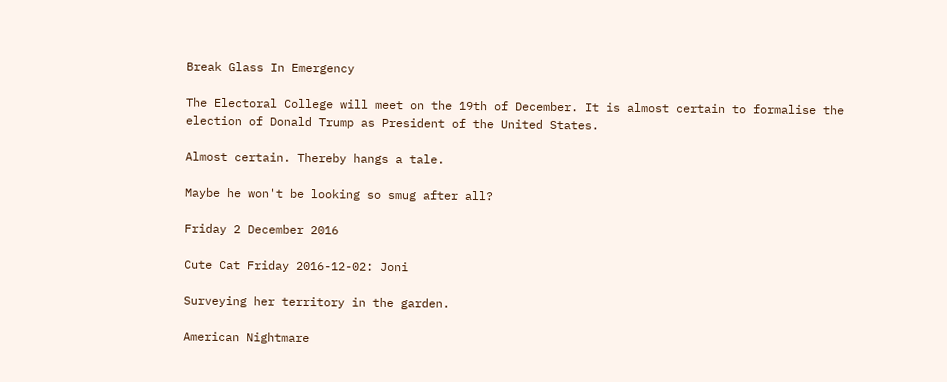Break Glass In Emergency

The Electoral College will meet on the 19th of December. It is almost certain to formalise the election of Donald Trump as President of the United States.

Almost certain. Thereby hangs a tale.

Maybe he won't be looking so smug after all?

Friday 2 December 2016

Cute Cat Friday 2016-12-02: Joni

Surveying her territory in the garden.

American Nightmare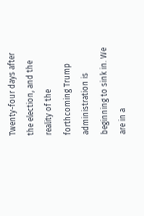Twenty-four days after the election, and the reality of the forthcoming Trump administration is beginning to sink in. We are in a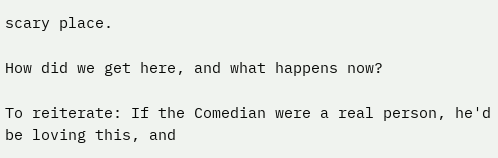scary place.

How did we get here, and what happens now?

To reiterate: If the Comedian were a real person, he'd be loving this, and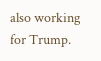also working for Trump.